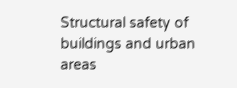Structural safety of buildings and urban areas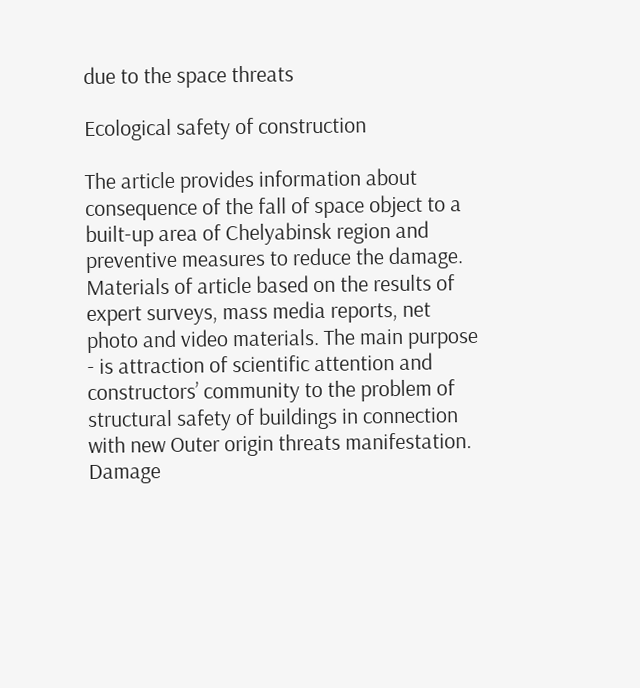due to the space threats

Ecological safety of construction

The article provides information about consequence of the fall of space object to a built-up area of Chelyabinsk region and preventive measures to reduce the damage. Materials of article based on the results of expert surveys, mass media reports, net photo and video materials. The main purpose - is attraction of scientific attention and constructors’ community to the problem of structural safety of buildings in connection with new Outer origin threats manifestation. Damage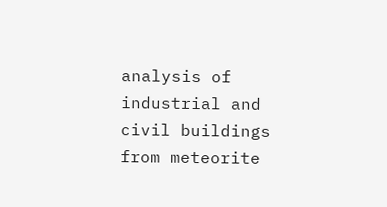analysis of industrial and civil buildings from meteorite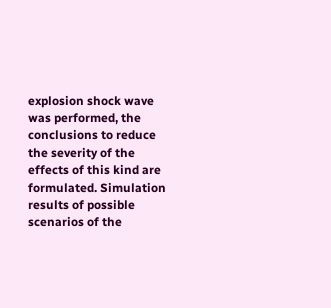explosion shock wave was performed, the conclusions to reduce the severity of the effects of this kind are formulated. Simulation results of possible scenarios of the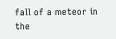fall of a meteor in the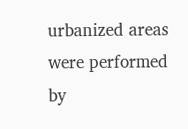urbanized areas were performed by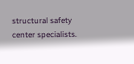structural safety center specialists.